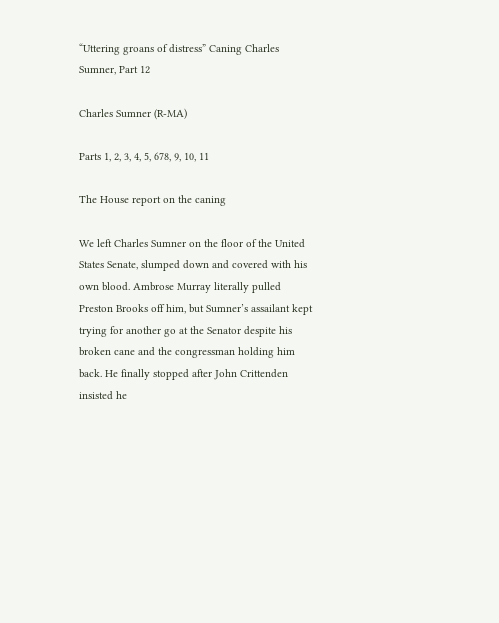“Uttering groans of distress” Caning Charles Sumner, Part 12

Charles Sumner (R-MA)

Parts 1, 2, 3, 4, 5, 678, 9, 10, 11

The House report on the caning

We left Charles Sumner on the floor of the United States Senate, slumped down and covered with his own blood. Ambrose Murray literally pulled Preston Brooks off him, but Sumner’s assailant kept trying for another go at the Senator despite his broken cane and the congressman holding him back. He finally stopped after John Crittenden insisted he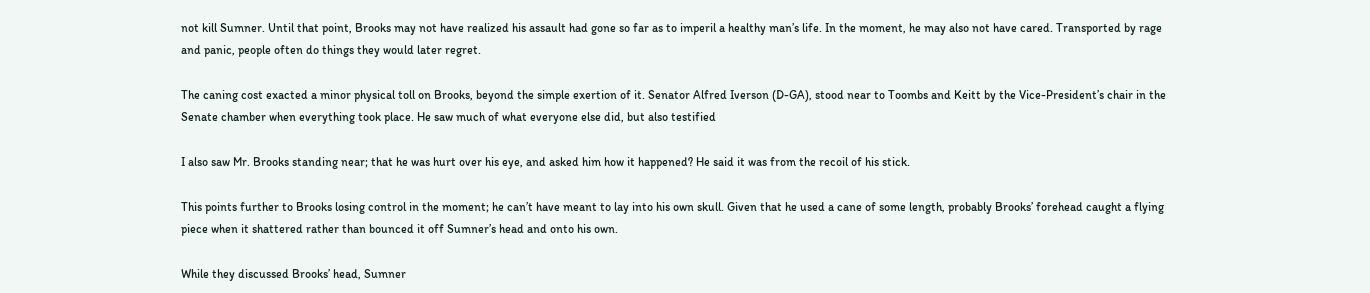not kill Sumner. Until that point, Brooks may not have realized his assault had gone so far as to imperil a healthy man’s life. In the moment, he may also not have cared. Transported by rage and panic, people often do things they would later regret.

The caning cost exacted a minor physical toll on Brooks, beyond the simple exertion of it. Senator Alfred Iverson (D-GA), stood near to Toombs and Keitt by the Vice-President’s chair in the Senate chamber when everything took place. He saw much of what everyone else did, but also testified

I also saw Mr. Brooks standing near; that he was hurt over his eye, and asked him how it happened? He said it was from the recoil of his stick.

This points further to Brooks losing control in the moment; he can’t have meant to lay into his own skull. Given that he used a cane of some length, probably Brooks’ forehead caught a flying piece when it shattered rather than bounced it off Sumner’s head and onto his own.

While they discussed Brooks’ head, Sumner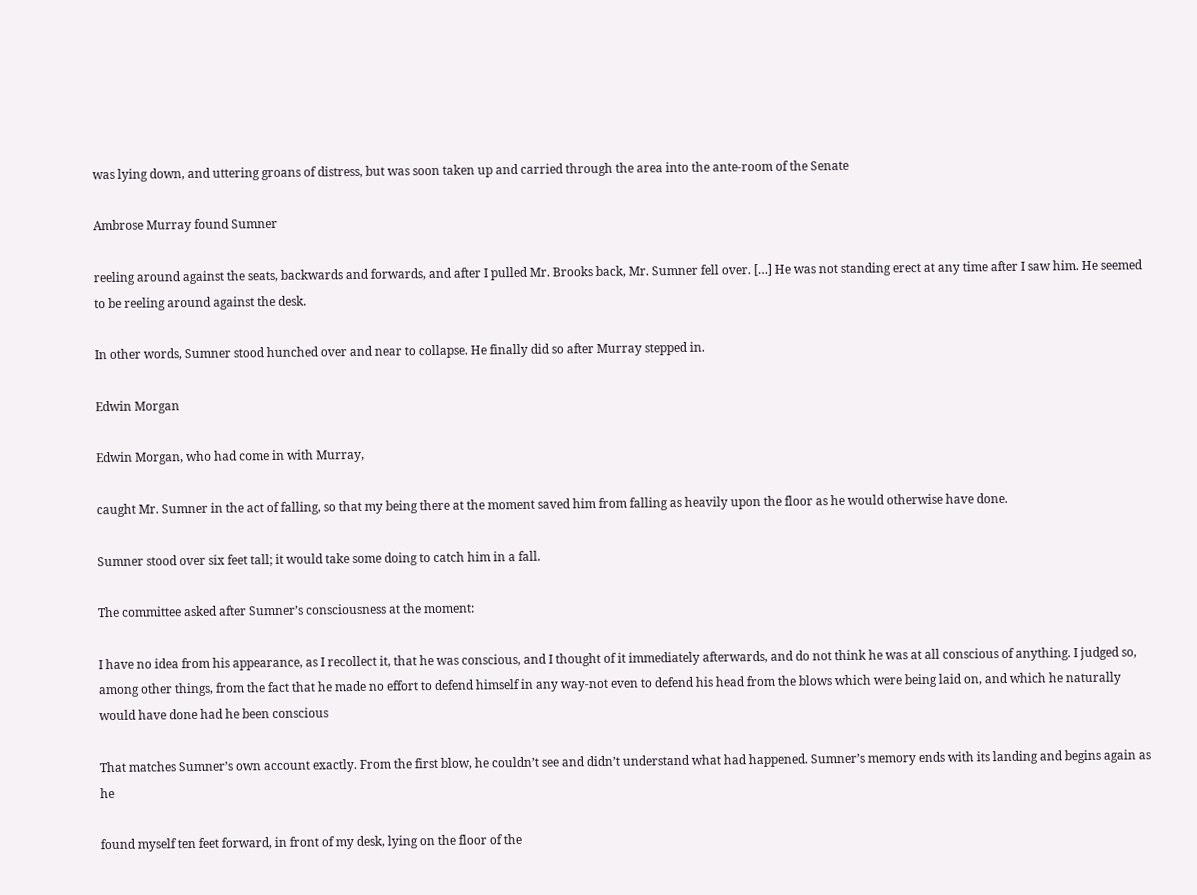was lying down, and uttering groans of distress, but was soon taken up and carried through the area into the ante-room of the Senate

Ambrose Murray found Sumner

reeling around against the seats, backwards and forwards, and after I pulled Mr. Brooks back, Mr. Sumner fell over. […] He was not standing erect at any time after I saw him. He seemed to be reeling around against the desk.

In other words, Sumner stood hunched over and near to collapse. He finally did so after Murray stepped in.

Edwin Morgan

Edwin Morgan, who had come in with Murray,

caught Mr. Sumner in the act of falling, so that my being there at the moment saved him from falling as heavily upon the floor as he would otherwise have done.

Sumner stood over six feet tall; it would take some doing to catch him in a fall.

The committee asked after Sumner’s consciousness at the moment:

I have no idea from his appearance, as I recollect it, that he was conscious, and I thought of it immediately afterwards, and do not think he was at all conscious of anything. I judged so, among other things, from the fact that he made no effort to defend himself in any way-not even to defend his head from the blows which were being laid on, and which he naturally would have done had he been conscious

That matches Sumner’s own account exactly. From the first blow, he couldn’t see and didn’t understand what had happened. Sumner’s memory ends with its landing and begins again as he

found myself ten feet forward, in front of my desk, lying on the floor of the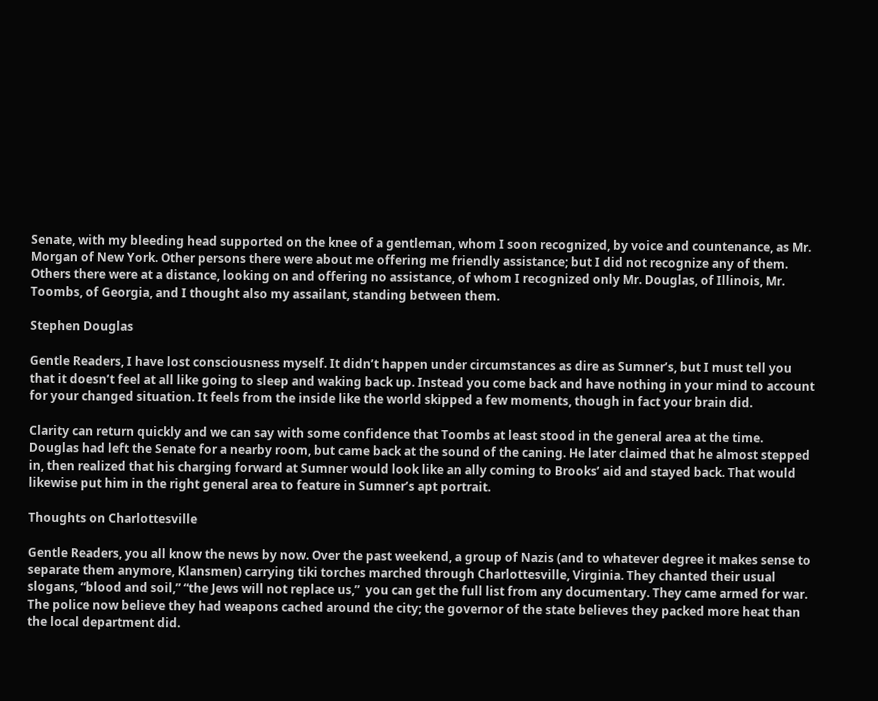Senate, with my bleeding head supported on the knee of a gentleman, whom I soon recognized, by voice and countenance, as Mr. Morgan of New York. Other persons there were about me offering me friendly assistance; but I did not recognize any of them. Others there were at a distance, looking on and offering no assistance, of whom I recognized only Mr. Douglas, of Illinois, Mr. Toombs, of Georgia, and I thought also my assailant, standing between them.

Stephen Douglas

Gentle Readers, I have lost consciousness myself. It didn’t happen under circumstances as dire as Sumner’s, but I must tell you that it doesn’t feel at all like going to sleep and waking back up. Instead you come back and have nothing in your mind to account for your changed situation. It feels from the inside like the world skipped a few moments, though in fact your brain did.

Clarity can return quickly and we can say with some confidence that Toombs at least stood in the general area at the time. Douglas had left the Senate for a nearby room, but came back at the sound of the caning. He later claimed that he almost stepped in, then realized that his charging forward at Sumner would look like an ally coming to Brooks’ aid and stayed back. That would likewise put him in the right general area to feature in Sumner’s apt portrait.

Thoughts on Charlottesville

Gentle Readers, you all know the news by now. Over the past weekend, a group of Nazis (and to whatever degree it makes sense to separate them anymore, Klansmen) carrying tiki torches marched through Charlottesville, Virginia. They chanted their usual slogans, “blood and soil,” “the Jews will not replace us,”  you can get the full list from any documentary. They came armed for war. The police now believe they had weapons cached around the city; the governor of the state believes they packed more heat than the local department did.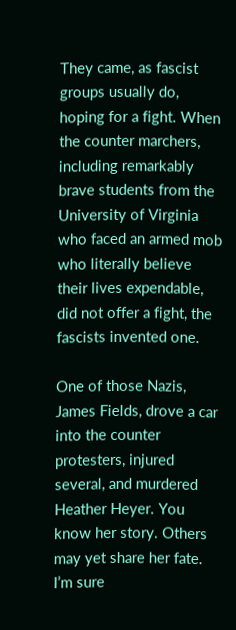They came, as fascist groups usually do, hoping for a fight. When the counter marchers, including remarkably brave students from the University of Virginia who faced an armed mob who literally believe their lives expendable, did not offer a fight, the fascists invented one.

One of those Nazis, James Fields, drove a car into the counter protesters, injured several, and murdered Heather Heyer. You know her story. Others may yet share her fate. I’m sure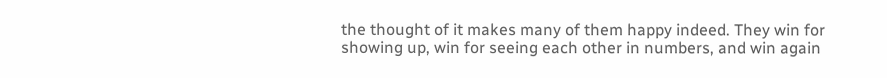the thought of it makes many of them happy indeed. They win for showing up, win for seeing each other in numbers, and win again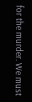for the murder. We must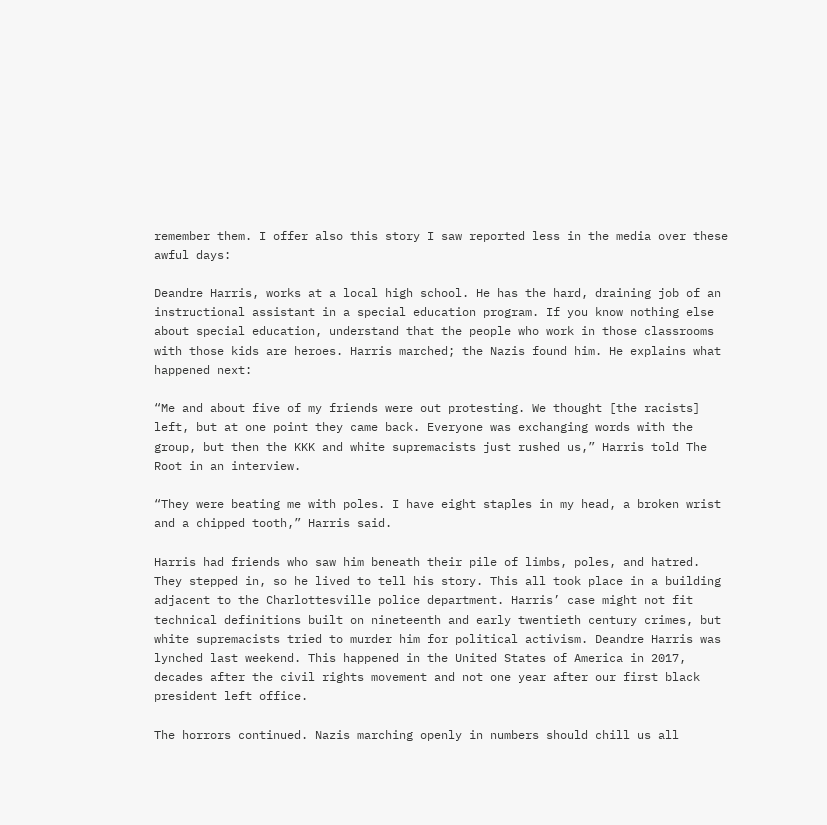remember them. I offer also this story I saw reported less in the media over these awful days:

Deandre Harris, works at a local high school. He has the hard, draining job of an instructional assistant in a special education program. If you know nothing else about special education, understand that the people who work in those classrooms with those kids are heroes. Harris marched; the Nazis found him. He explains what happened next:

“Me and about five of my friends were out protesting. We thought [the racists] left, but at one point they came back. Everyone was exchanging words with the group, but then the KKK and white supremacists just rushed us,” Harris told The Root in an interview.

“They were beating me with poles. I have eight staples in my head, a broken wrist and a chipped tooth,” Harris said.

Harris had friends who saw him beneath their pile of limbs, poles, and hatred. They stepped in, so he lived to tell his story. This all took place in a building adjacent to the Charlottesville police department. Harris’ case might not fit technical definitions built on nineteenth and early twentieth century crimes, but white supremacists tried to murder him for political activism. Deandre Harris was lynched last weekend. This happened in the United States of America in 2017, decades after the civil rights movement and not one year after our first black president left office.

The horrors continued. Nazis marching openly in numbers should chill us all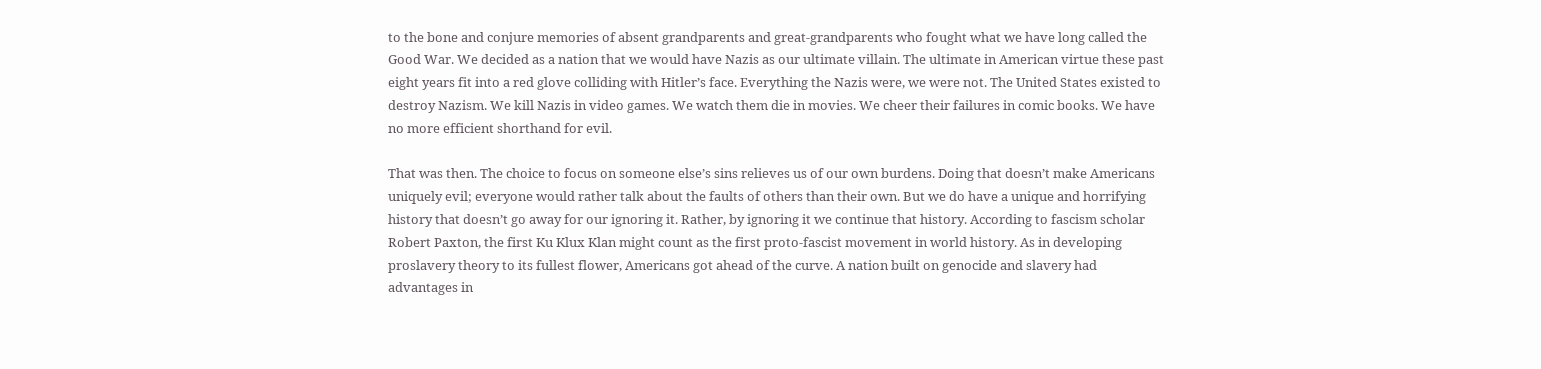to the bone and conjure memories of absent grandparents and great-grandparents who fought what we have long called the Good War. We decided as a nation that we would have Nazis as our ultimate villain. The ultimate in American virtue these past eight years fit into a red glove colliding with Hitler’s face. Everything the Nazis were, we were not. The United States existed to destroy Nazism. We kill Nazis in video games. We watch them die in movies. We cheer their failures in comic books. We have no more efficient shorthand for evil.

That was then. The choice to focus on someone else’s sins relieves us of our own burdens. Doing that doesn’t make Americans uniquely evil; everyone would rather talk about the faults of others than their own. But we do have a unique and horrifying history that doesn’t go away for our ignoring it. Rather, by ignoring it we continue that history. According to fascism scholar Robert Paxton, the first Ku Klux Klan might count as the first proto-fascist movement in world history. As in developing proslavery theory to its fullest flower, Americans got ahead of the curve. A nation built on genocide and slavery had advantages in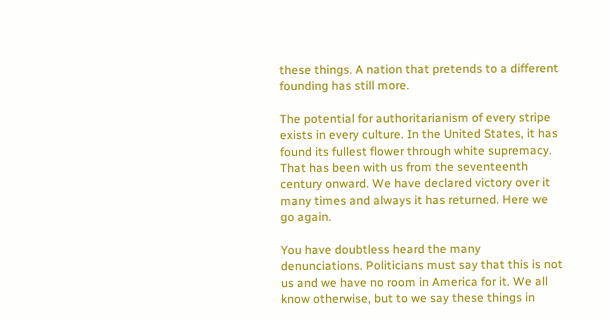these things. A nation that pretends to a different founding has still more.

The potential for authoritarianism of every stripe exists in every culture. In the United States, it has found its fullest flower through white supremacy. That has been with us from the seventeenth century onward. We have declared victory over it many times and always it has returned. Here we go again.

You have doubtless heard the many denunciations. Politicians must say that this is not us and we have no room in America for it. We all know otherwise, but to we say these things in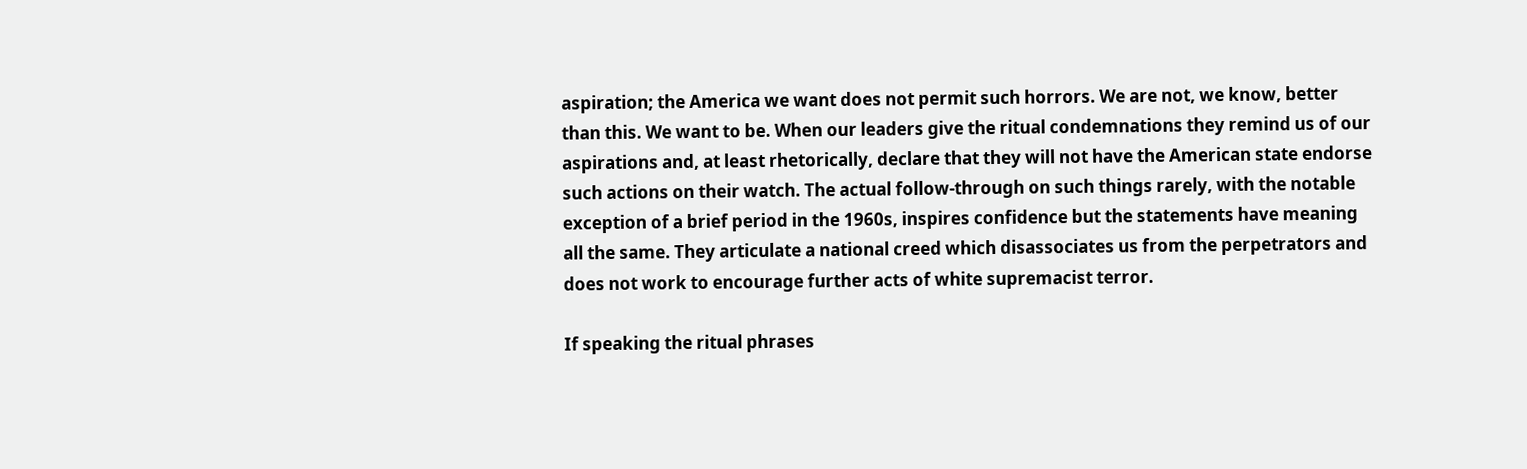aspiration; the America we want does not permit such horrors. We are not, we know, better than this. We want to be. When our leaders give the ritual condemnations they remind us of our aspirations and, at least rhetorically, declare that they will not have the American state endorse such actions on their watch. The actual follow-through on such things rarely, with the notable exception of a brief period in the 1960s, inspires confidence but the statements have meaning all the same. They articulate a national creed which disassociates us from the perpetrators and does not work to encourage further acts of white supremacist terror.

If speaking the ritual phrases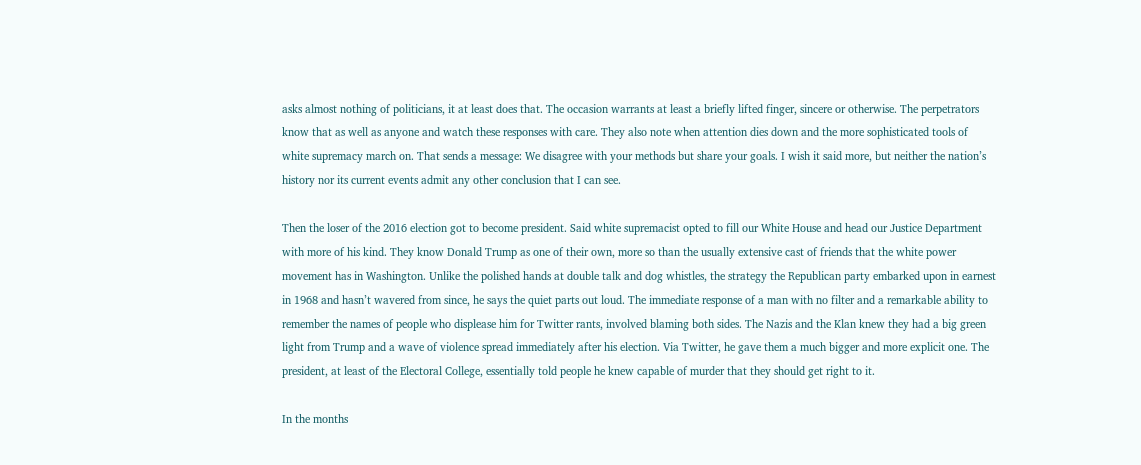asks almost nothing of politicians, it at least does that. The occasion warrants at least a briefly lifted finger, sincere or otherwise. The perpetrators know that as well as anyone and watch these responses with care. They also note when attention dies down and the more sophisticated tools of white supremacy march on. That sends a message: We disagree with your methods but share your goals. I wish it said more, but neither the nation’s history nor its current events admit any other conclusion that I can see.

Then the loser of the 2016 election got to become president. Said white supremacist opted to fill our White House and head our Justice Department with more of his kind. They know Donald Trump as one of their own, more so than the usually extensive cast of friends that the white power movement has in Washington. Unlike the polished hands at double talk and dog whistles, the strategy the Republican party embarked upon in earnest in 1968 and hasn’t wavered from since, he says the quiet parts out loud. The immediate response of a man with no filter and a remarkable ability to remember the names of people who displease him for Twitter rants, involved blaming both sides. The Nazis and the Klan knew they had a big green light from Trump and a wave of violence spread immediately after his election. Via Twitter, he gave them a much bigger and more explicit one. The president, at least of the Electoral College, essentially told people he knew capable of murder that they should get right to it.

In the months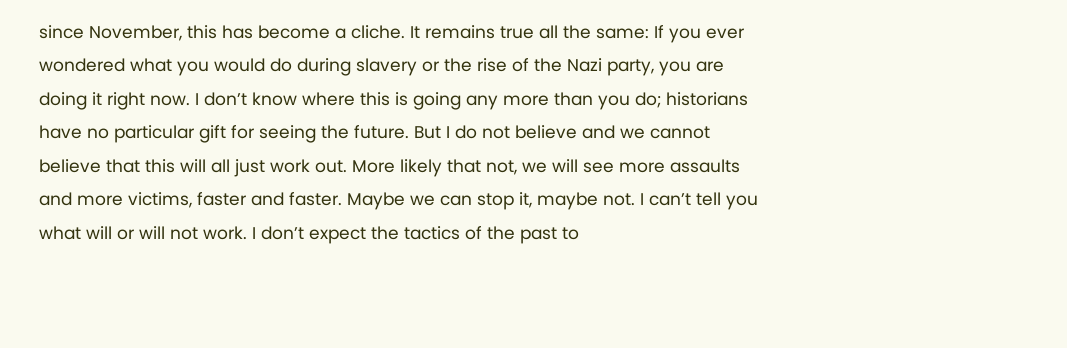since November, this has become a cliche. It remains true all the same: If you ever wondered what you would do during slavery or the rise of the Nazi party, you are doing it right now. I don’t know where this is going any more than you do; historians have no particular gift for seeing the future. But I do not believe and we cannot believe that this will all just work out. More likely that not, we will see more assaults and more victims, faster and faster. Maybe we can stop it, maybe not. I can’t tell you what will or will not work. I don’t expect the tactics of the past to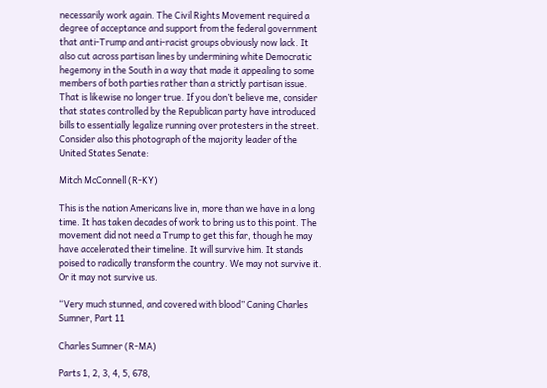necessarily work again. The Civil Rights Movement required a degree of acceptance and support from the federal government that anti-Trump and anti-racist groups obviously now lack. It also cut across partisan lines by undermining white Democratic hegemony in the South in a way that made it appealing to some members of both parties rather than a strictly partisan issue. That is likewise no longer true. If you don’t believe me, consider that states controlled by the Republican party have introduced bills to essentially legalize running over protesters in the street. Consider also this photograph of the majority leader of the United States Senate:

Mitch McConnell (R-KY)

This is the nation Americans live in, more than we have in a long time. It has taken decades of work to bring us to this point. The movement did not need a Trump to get this far, though he may have accelerated their timeline. It will survive him. It stands poised to radically transform the country. We may not survive it. Or it may not survive us.

“Very much stunned, and covered with blood” Caning Charles Sumner, Part 11

Charles Sumner (R-MA)

Parts 1, 2, 3, 4, 5, 678,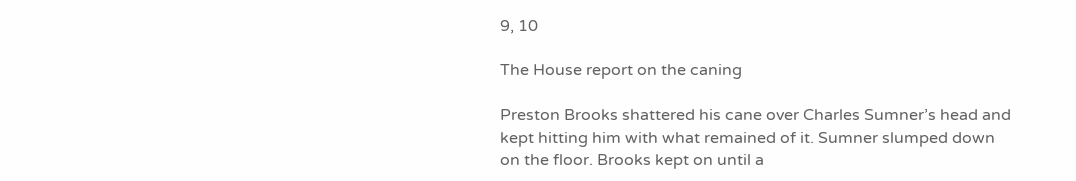9, 10

The House report on the caning

Preston Brooks shattered his cane over Charles Sumner’s head and kept hitting him with what remained of it. Sumner slumped down on the floor. Brooks kept on until a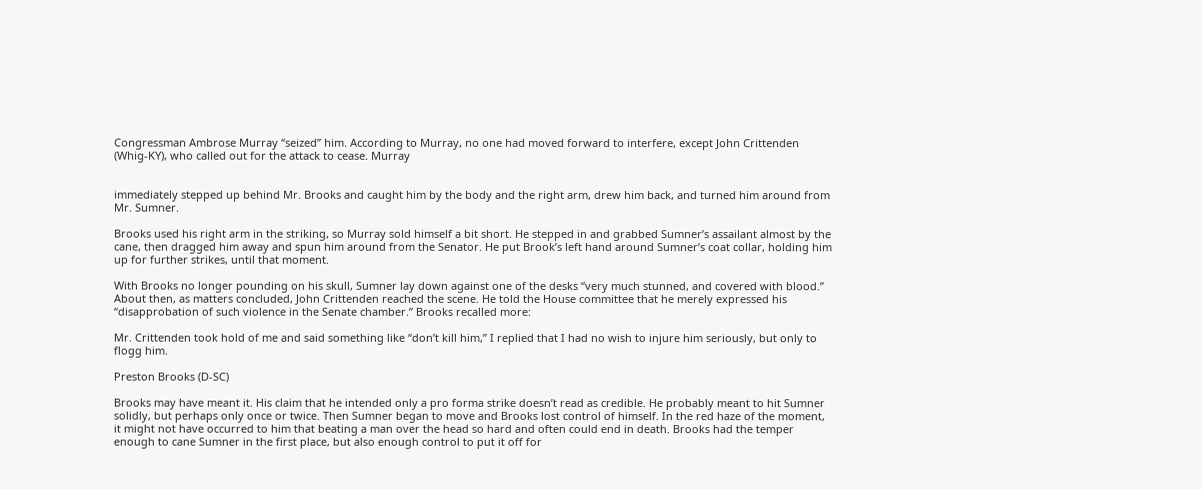Congressman Ambrose Murray “seized” him. According to Murray, no one had moved forward to interfere, except John Crittenden (Whig-KY), who called out for the attack to cease. Murray


immediately stepped up behind Mr. Brooks and caught him by the body and the right arm, drew him back, and turned him around from Mr. Sumner.

Brooks used his right arm in the striking, so Murray sold himself a bit short. He stepped in and grabbed Sumner’s assailant almost by the cane, then dragged him away and spun him around from the Senator. He put Brook’s left hand around Sumner’s coat collar, holding him up for further strikes, until that moment.

With Brooks no longer pounding on his skull, Sumner lay down against one of the desks “very much stunned, and covered with blood.” About then, as matters concluded, John Crittenden reached the scene. He told the House committee that he merely expressed his “disapprobation of such violence in the Senate chamber.” Brooks recalled more:

Mr. Crittenden took hold of me and said something like “don’t kill him,” I replied that I had no wish to injure him seriously, but only to flogg him.

Preston Brooks (D-SC)

Brooks may have meant it. His claim that he intended only a pro forma strike doesn’t read as credible. He probably meant to hit Sumner solidly, but perhaps only once or twice. Then Sumner began to move and Brooks lost control of himself. In the red haze of the moment, it might not have occurred to him that beating a man over the head so hard and often could end in death. Brooks had the temper enough to cane Sumner in the first place, but also enough control to put it off for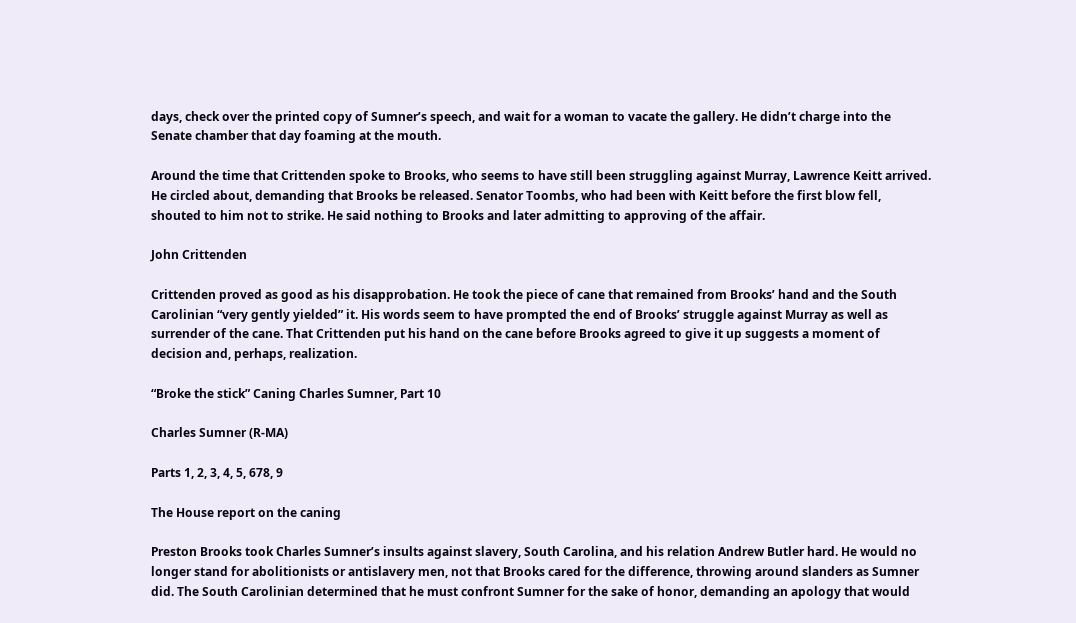days, check over the printed copy of Sumner’s speech, and wait for a woman to vacate the gallery. He didn’t charge into the Senate chamber that day foaming at the mouth.

Around the time that Crittenden spoke to Brooks, who seems to have still been struggling against Murray, Lawrence Keitt arrived. He circled about, demanding that Brooks be released. Senator Toombs, who had been with Keitt before the first blow fell, shouted to him not to strike. He said nothing to Brooks and later admitting to approving of the affair.

John Crittenden

Crittenden proved as good as his disapprobation. He took the piece of cane that remained from Brooks’ hand and the South Carolinian “very gently yielded” it. His words seem to have prompted the end of Brooks’ struggle against Murray as well as surrender of the cane. That Crittenden put his hand on the cane before Brooks agreed to give it up suggests a moment of decision and, perhaps, realization.

“Broke the stick” Caning Charles Sumner, Part 10

Charles Sumner (R-MA)

Parts 1, 2, 3, 4, 5, 678, 9

The House report on the caning

Preston Brooks took Charles Sumner’s insults against slavery, South Carolina, and his relation Andrew Butler hard. He would no longer stand for abolitionists or antislavery men, not that Brooks cared for the difference, throwing around slanders as Sumner did. The South Carolinian determined that he must confront Sumner for the sake of honor, demanding an apology that would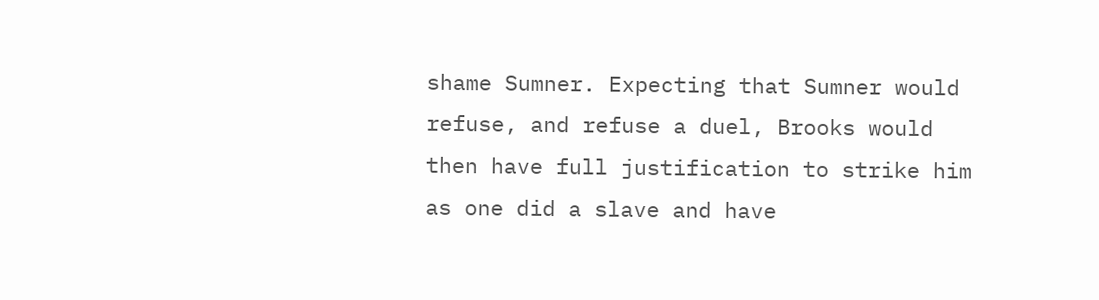shame Sumner. Expecting that Sumner would refuse, and refuse a duel, Brooks would then have full justification to strike him as one did a slave and have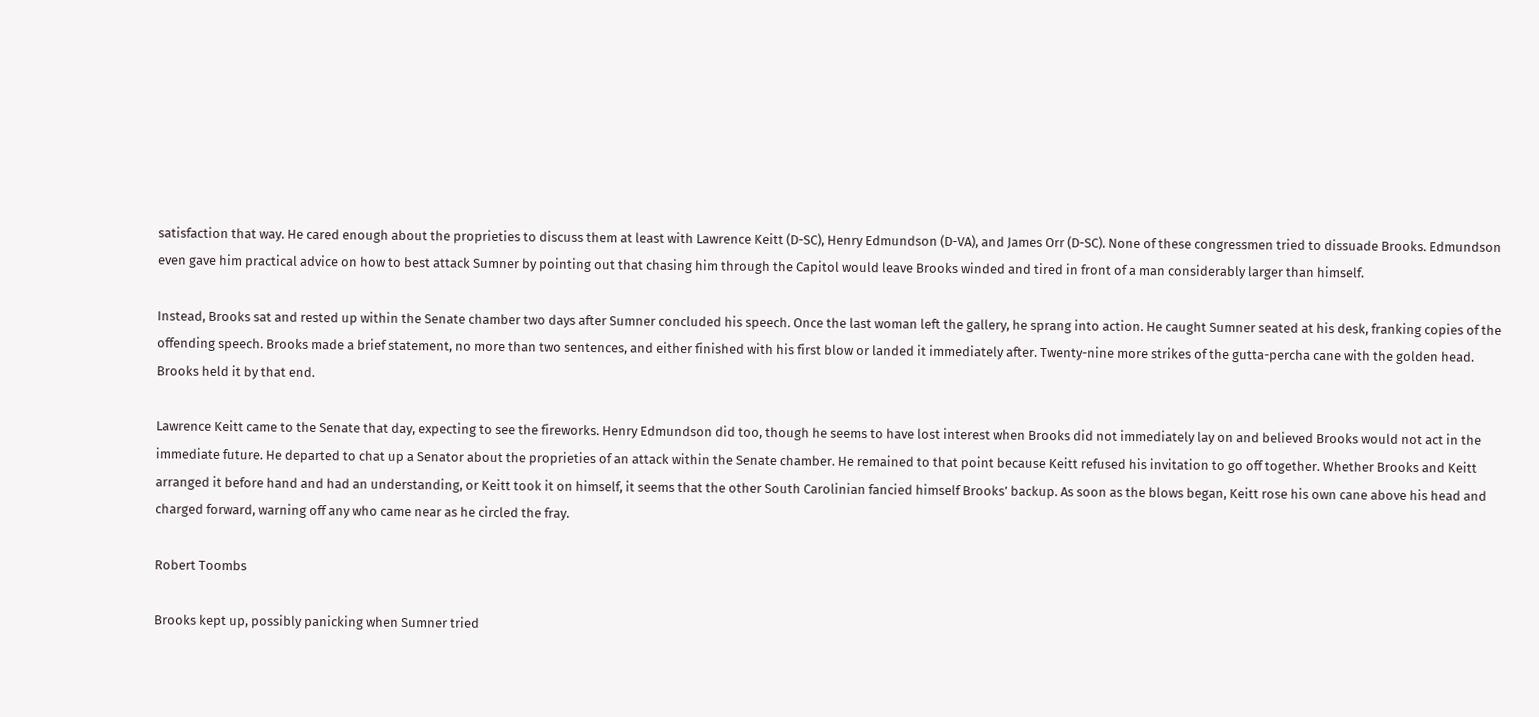satisfaction that way. He cared enough about the proprieties to discuss them at least with Lawrence Keitt (D-SC), Henry Edmundson (D-VA), and James Orr (D-SC). None of these congressmen tried to dissuade Brooks. Edmundson even gave him practical advice on how to best attack Sumner by pointing out that chasing him through the Capitol would leave Brooks winded and tired in front of a man considerably larger than himself.

Instead, Brooks sat and rested up within the Senate chamber two days after Sumner concluded his speech. Once the last woman left the gallery, he sprang into action. He caught Sumner seated at his desk, franking copies of the offending speech. Brooks made a brief statement, no more than two sentences, and either finished with his first blow or landed it immediately after. Twenty-nine more strikes of the gutta-percha cane with the golden head. Brooks held it by that end.

Lawrence Keitt came to the Senate that day, expecting to see the fireworks. Henry Edmundson did too, though he seems to have lost interest when Brooks did not immediately lay on and believed Brooks would not act in the immediate future. He departed to chat up a Senator about the proprieties of an attack within the Senate chamber. He remained to that point because Keitt refused his invitation to go off together. Whether Brooks and Keitt arranged it before hand and had an understanding, or Keitt took it on himself, it seems that the other South Carolinian fancied himself Brooks’ backup. As soon as the blows began, Keitt rose his own cane above his head and charged forward, warning off any who came near as he circled the fray.

Robert Toombs

Brooks kept up, possibly panicking when Sumner tried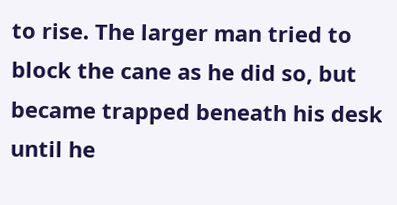to rise. The larger man tried to block the cane as he did so, but became trapped beneath his desk until he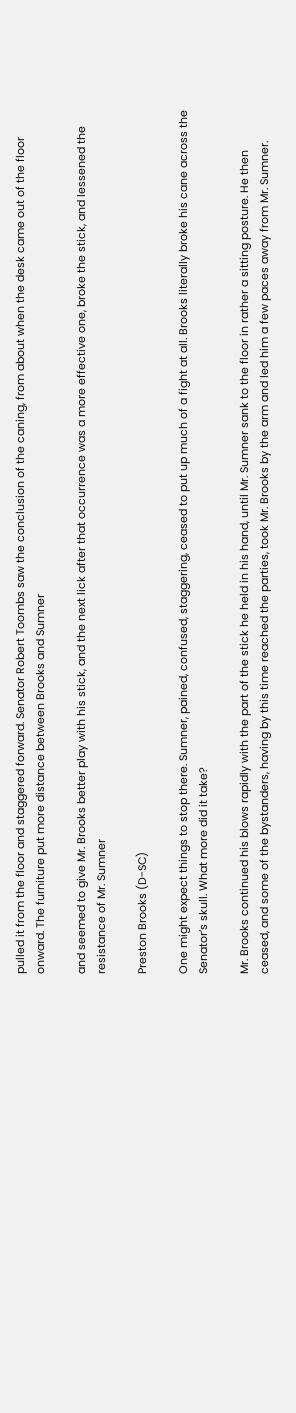pulled it from the floor and staggered forward. Senator Robert Toombs saw the conclusion of the caning, from about when the desk came out of the floor onward. The furniture put more distance between Brooks and Sumner

and seemed to give Mr. Brooks better play with his stick, and the next lick after that occurrence was a more effective one, broke the stick, and lessened the resistance of Mr. Sumner

Preston Brooks (D-SC)

One might expect things to stop there. Sumner, pained, confused, staggering, ceased to put up much of a fight at all. Brooks literally broke his cane across the Senator’s skull. What more did it take?

Mr. Brooks continued his blows rapidly with the part of the stick he held in his hand, until Mr. Sumner sank to the floor in rather a sitting posture. He then ceased, and some of the bystanders, having by this time reached the parties, took Mr. Brooks by the arm and led him a few paces away from Mr. Sumner.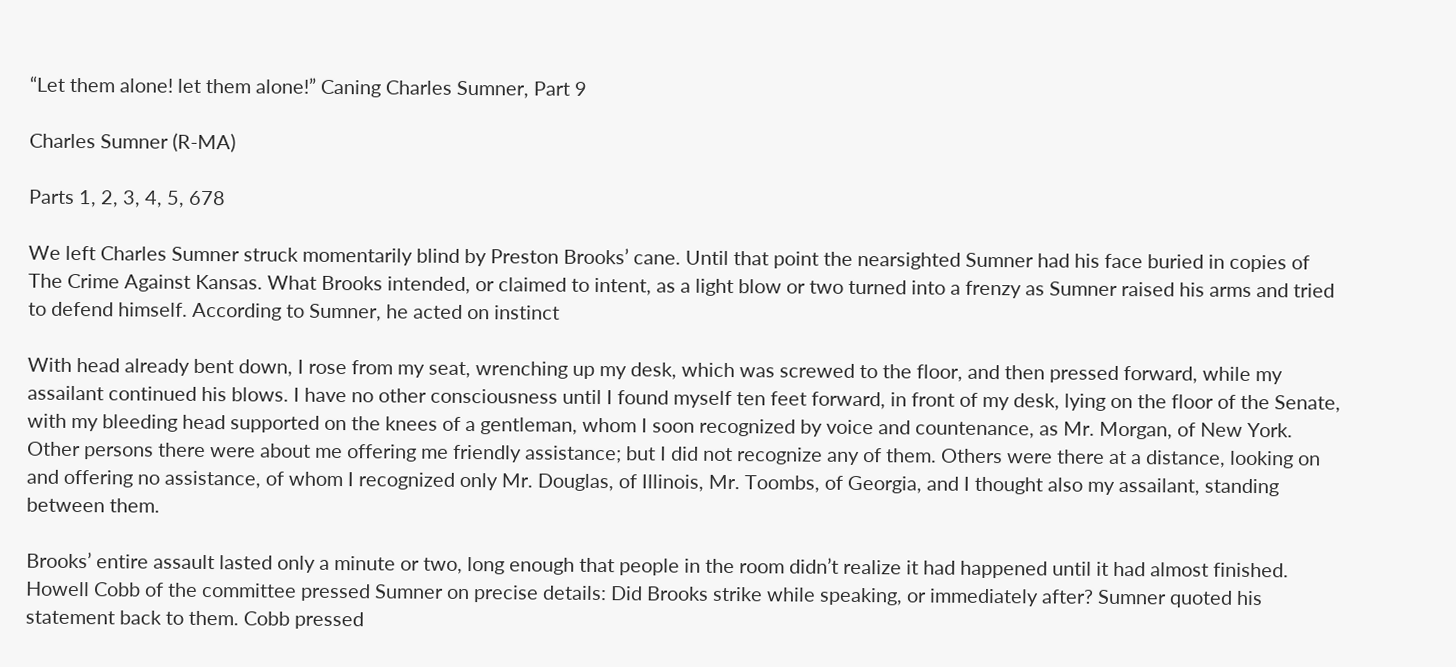“Let them alone! let them alone!” Caning Charles Sumner, Part 9

Charles Sumner (R-MA)

Parts 1, 2, 3, 4, 5, 678

We left Charles Sumner struck momentarily blind by Preston Brooks’ cane. Until that point the nearsighted Sumner had his face buried in copies of The Crime Against Kansas. What Brooks intended, or claimed to intent, as a light blow or two turned into a frenzy as Sumner raised his arms and tried to defend himself. According to Sumner, he acted on instinct

With head already bent down, I rose from my seat, wrenching up my desk, which was screwed to the floor, and then pressed forward, while my assailant continued his blows. I have no other consciousness until I found myself ten feet forward, in front of my desk, lying on the floor of the Senate, with my bleeding head supported on the knees of a gentleman, whom I soon recognized by voice and countenance, as Mr. Morgan, of New York. Other persons there were about me offering me friendly assistance; but I did not recognize any of them. Others were there at a distance, looking on and offering no assistance, of whom I recognized only Mr. Douglas, of Illinois, Mr. Toombs, of Georgia, and I thought also my assailant, standing between them.

Brooks’ entire assault lasted only a minute or two, long enough that people in the room didn’t realize it had happened until it had almost finished. Howell Cobb of the committee pressed Sumner on precise details: Did Brooks strike while speaking, or immediately after? Sumner quoted his statement back to them. Cobb pressed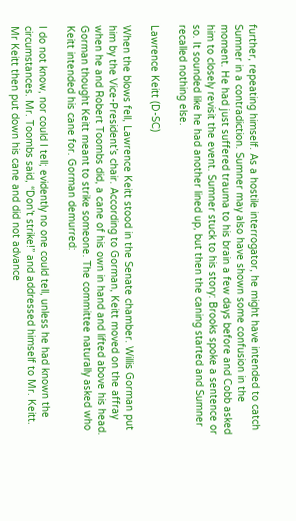further, repeating himself. As a hostile interrogator, he might have intended to catch Sumner in a contradiction. Sumner may also have shown some confusion in the moment. He had just suffered trauma to his brain a few days before and Cobb asked him to closely revisit the event. Sumner stuck to his story: Brooks spoke a sentence or so. It sounded like he had another lined up, but then the caning started and Sumner recalled nothing else.

Lawrence Keitt (D-SC)

When the blows fell, Lawrence Keitt stood in the Senate chamber. Willis Gorman put him by the Vice-President’s chair. According to Gorman, Keitt moved on the affray when he and Robert Toombs did, a cane of his own in hand and lifted above his head. Gorman thought Keitt meant to strike someone. The committee naturally asked who Keitt intended his cane for. Gorman demurred:

I do not know, nor could I tell; evidently no one could tell, unless he had known the circumstances. Mr. Toombs said, “Don’t strike!” and addressed himself to Mr. Keitt. Mr Keitt then put down his cane and did not advance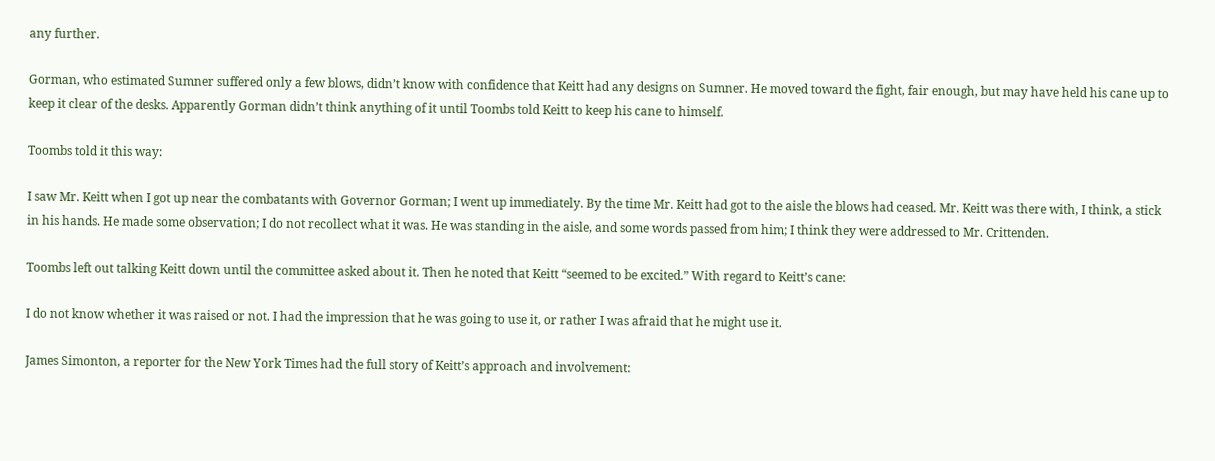any further.

Gorman, who estimated Sumner suffered only a few blows, didn’t know with confidence that Keitt had any designs on Sumner. He moved toward the fight, fair enough, but may have held his cane up to keep it clear of the desks. Apparently Gorman didn’t think anything of it until Toombs told Keitt to keep his cane to himself.

Toombs told it this way:

I saw Mr. Keitt when I got up near the combatants with Governor Gorman; I went up immediately. By the time Mr. Keitt had got to the aisle the blows had ceased. Mr. Keitt was there with, I think, a stick in his hands. He made some observation; I do not recollect what it was. He was standing in the aisle, and some words passed from him; I think they were addressed to Mr. Crittenden.

Toombs left out talking Keitt down until the committee asked about it. Then he noted that Keitt “seemed to be excited.” With regard to Keitt’s cane:

I do not know whether it was raised or not. I had the impression that he was going to use it, or rather I was afraid that he might use it.

James Simonton, a reporter for the New York Times had the full story of Keitt’s approach and involvement: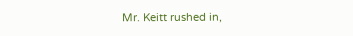Mr. Keitt rushed in,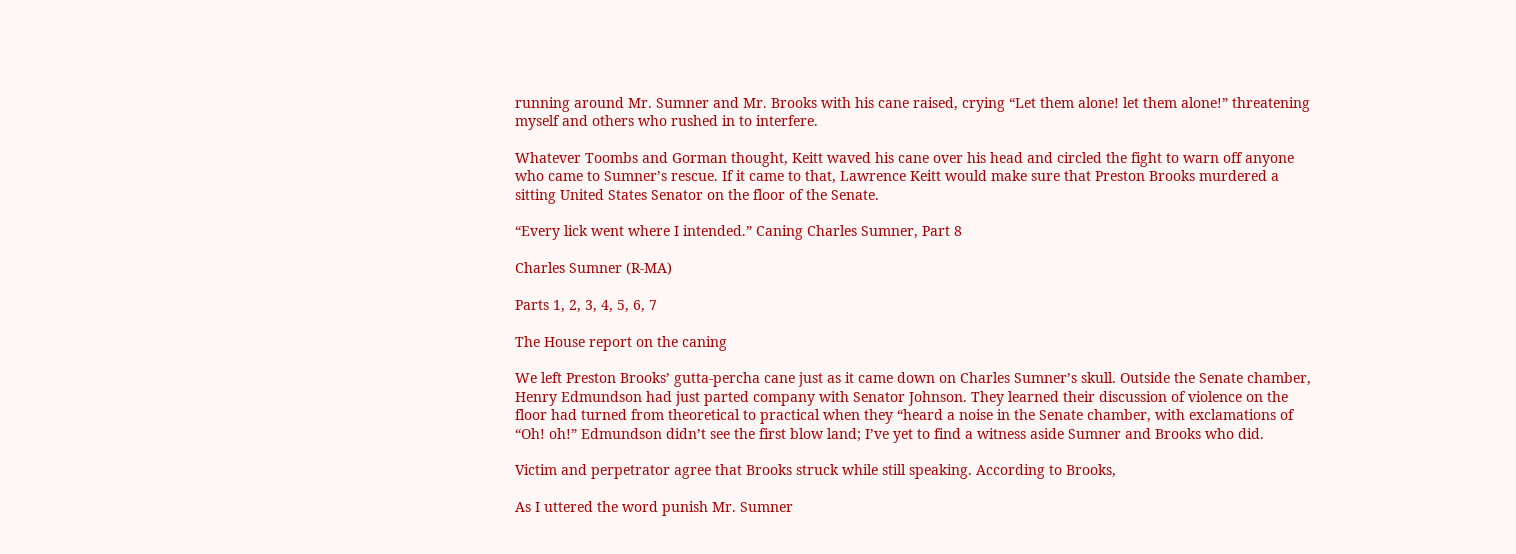running around Mr. Sumner and Mr. Brooks with his cane raised, crying “Let them alone! let them alone!” threatening myself and others who rushed in to interfere.

Whatever Toombs and Gorman thought, Keitt waved his cane over his head and circled the fight to warn off anyone who came to Sumner’s rescue. If it came to that, Lawrence Keitt would make sure that Preston Brooks murdered a sitting United States Senator on the floor of the Senate.

“Every lick went where I intended.” Caning Charles Sumner, Part 8

Charles Sumner (R-MA)

Parts 1, 2, 3, 4, 5, 6, 7

The House report on the caning

We left Preston Brooks’ gutta-percha cane just as it came down on Charles Sumner’s skull. Outside the Senate chamber, Henry Edmundson had just parted company with Senator Johnson. They learned their discussion of violence on the floor had turned from theoretical to practical when they “heard a noise in the Senate chamber, with exclamations of “Oh! oh!” Edmundson didn’t see the first blow land; I’ve yet to find a witness aside Sumner and Brooks who did.

Victim and perpetrator agree that Brooks struck while still speaking. According to Brooks,

As I uttered the word punish Mr. Sumner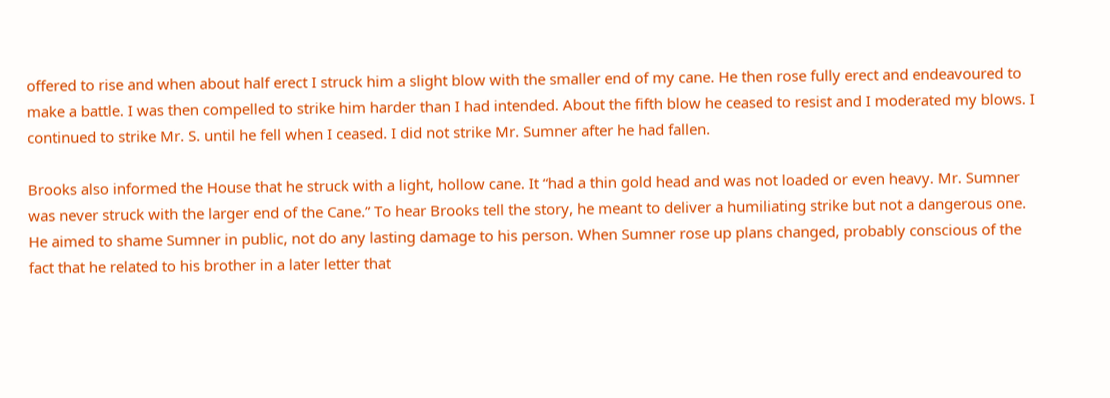offered to rise and when about half erect I struck him a slight blow with the smaller end of my cane. He then rose fully erect and endeavoured to make a battle. I was then compelled to strike him harder than I had intended. About the fifth blow he ceased to resist and I moderated my blows. I continued to strike Mr. S. until he fell when I ceased. I did not strike Mr. Sumner after he had fallen.

Brooks also informed the House that he struck with a light, hollow cane. It “had a thin gold head and was not loaded or even heavy. Mr. Sumner was never struck with the larger end of the Cane.” To hear Brooks tell the story, he meant to deliver a humiliating strike but not a dangerous one. He aimed to shame Sumner in public, not do any lasting damage to his person. When Sumner rose up plans changed, probably conscious of the fact that he related to his brother in a later letter that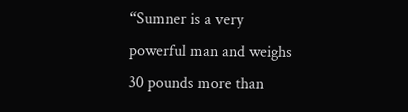“Sumner is a very powerful man and weighs 30 pounds more than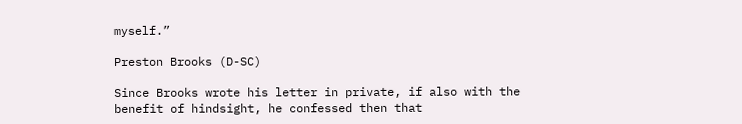myself.”

Preston Brooks (D-SC)

Since Brooks wrote his letter in private, if also with the benefit of hindsight, he confessed then that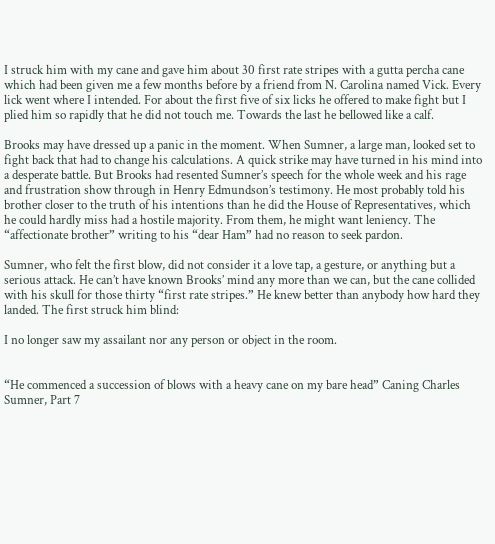I struck him with my cane and gave him about 30 first rate stripes with a gutta percha cane which had been given me a few months before by a friend from N. Carolina named Vick. Every lick went where I intended. For about the first five of six licks he offered to make fight but I plied him so rapidly that he did not touch me. Towards the last he bellowed like a calf.

Brooks may have dressed up a panic in the moment. When Sumner, a large man, looked set to fight back that had to change his calculations. A quick strike may have turned in his mind into a desperate battle. But Brooks had resented Sumner’s speech for the whole week and his rage and frustration show through in Henry Edmundson’s testimony. He most probably told his brother closer to the truth of his intentions than he did the House of Representatives, which he could hardly miss had a hostile majority. From them, he might want leniency. The “affectionate brother” writing to his “dear Ham” had no reason to seek pardon.

Sumner, who felt the first blow, did not consider it a love tap, a gesture, or anything but a serious attack. He can’t have known Brooks’ mind any more than we can, but the cane collided with his skull for those thirty “first rate stripes.” He knew better than anybody how hard they landed. The first struck him blind:

I no longer saw my assailant nor any person or object in the room.


“He commenced a succession of blows with a heavy cane on my bare head” Caning Charles Sumner, Part 7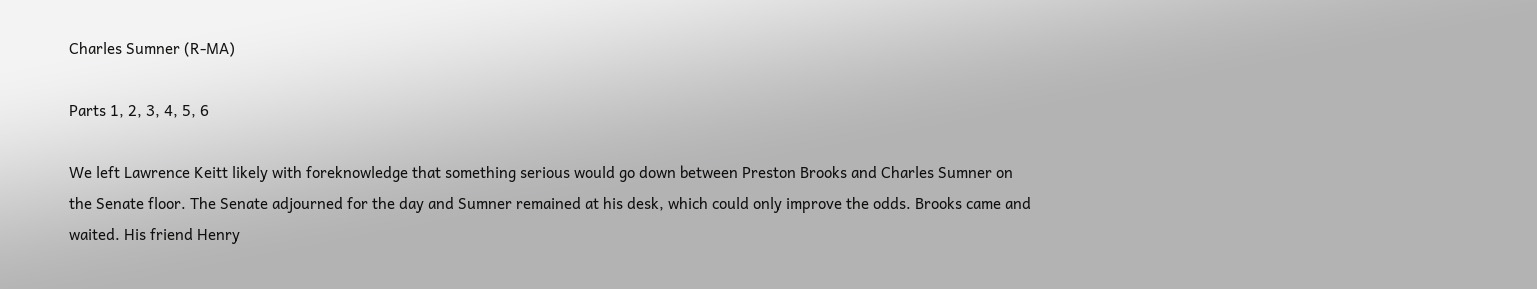Charles Sumner (R-MA)

Parts 1, 2, 3, 4, 5, 6

We left Lawrence Keitt likely with foreknowledge that something serious would go down between Preston Brooks and Charles Sumner on the Senate floor. The Senate adjourned for the day and Sumner remained at his desk, which could only improve the odds. Brooks came and waited. His friend Henry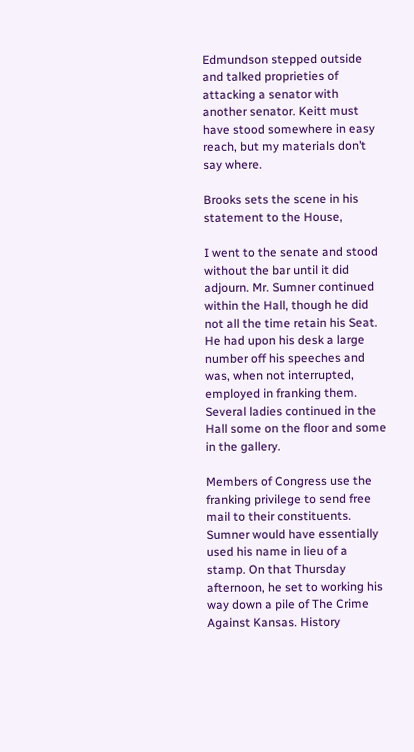Edmundson stepped outside and talked proprieties of attacking a senator with another senator. Keitt must have stood somewhere in easy reach, but my materials don’t say where.

Brooks sets the scene in his statement to the House,

I went to the senate and stood without the bar until it did adjourn. Mr. Sumner continued within the Hall, though he did not all the time retain his Seat. He had upon his desk a large number off his speeches and was, when not interrupted, employed in franking them. Several ladies continued in the Hall some on the floor and some in the gallery.

Members of Congress use the franking privilege to send free mail to their constituents. Sumner would have essentially used his name in lieu of a stamp. On that Thursday afternoon, he set to working his way down a pile of The Crime Against Kansas. History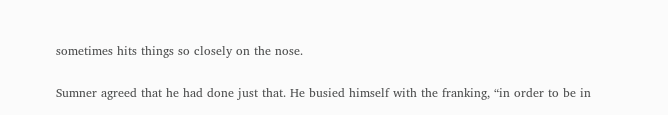sometimes hits things so closely on the nose.

Sumner agreed that he had done just that. He busied himself with the franking, “in order to be in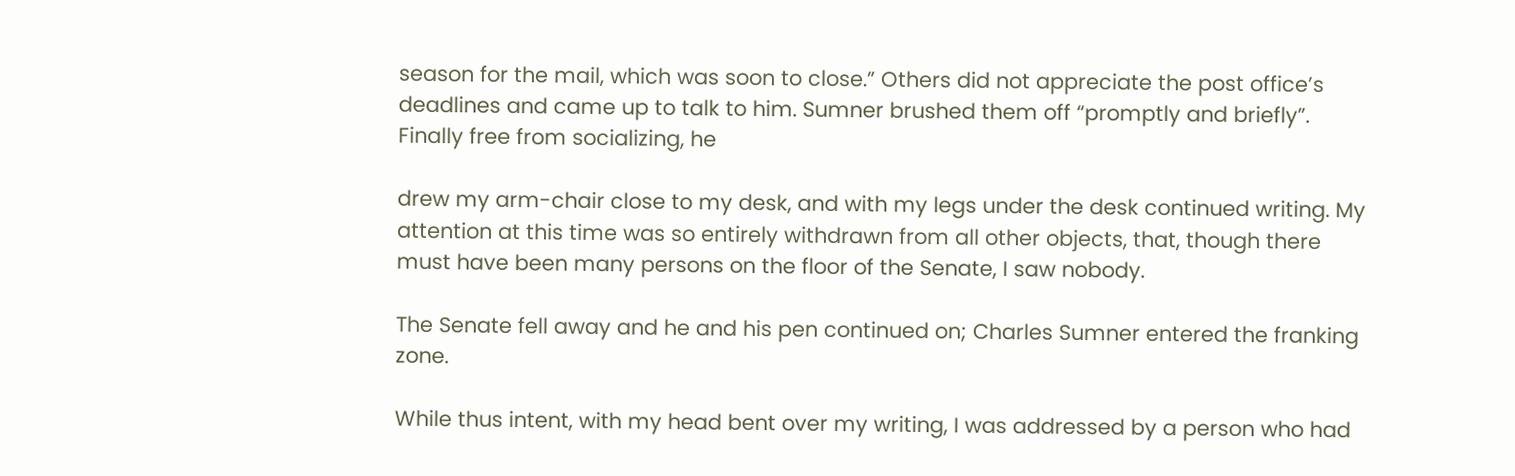season for the mail, which was soon to close.” Others did not appreciate the post office’s deadlines and came up to talk to him. Sumner brushed them off “promptly and briefly”. Finally free from socializing, he

drew my arm-chair close to my desk, and with my legs under the desk continued writing. My attention at this time was so entirely withdrawn from all other objects, that, though there must have been many persons on the floor of the Senate, I saw nobody.

The Senate fell away and he and his pen continued on; Charles Sumner entered the franking zone.

While thus intent, with my head bent over my writing, I was addressed by a person who had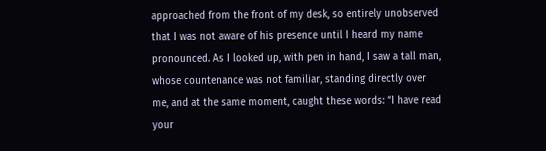approached from the front of my desk, so entirely unobserved that I was not aware of his presence until I heard my name pronounced. As I looked up, with pen in hand, I saw a tall man, whose countenance was not familiar, standing directly over me, and at the same moment, caught these words: “I have read your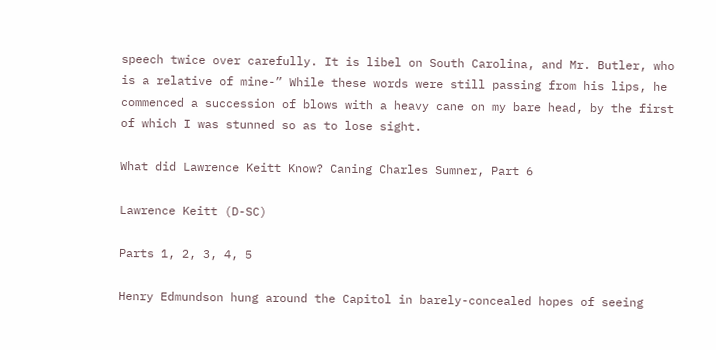speech twice over carefully. It is libel on South Carolina, and Mr. Butler, who is a relative of mine-” While these words were still passing from his lips, he commenced a succession of blows with a heavy cane on my bare head, by the first of which I was stunned so as to lose sight.

What did Lawrence Keitt Know? Caning Charles Sumner, Part 6

Lawrence Keitt (D-SC)

Parts 1, 2, 3, 4, 5

Henry Edmundson hung around the Capitol in barely-concealed hopes of seeing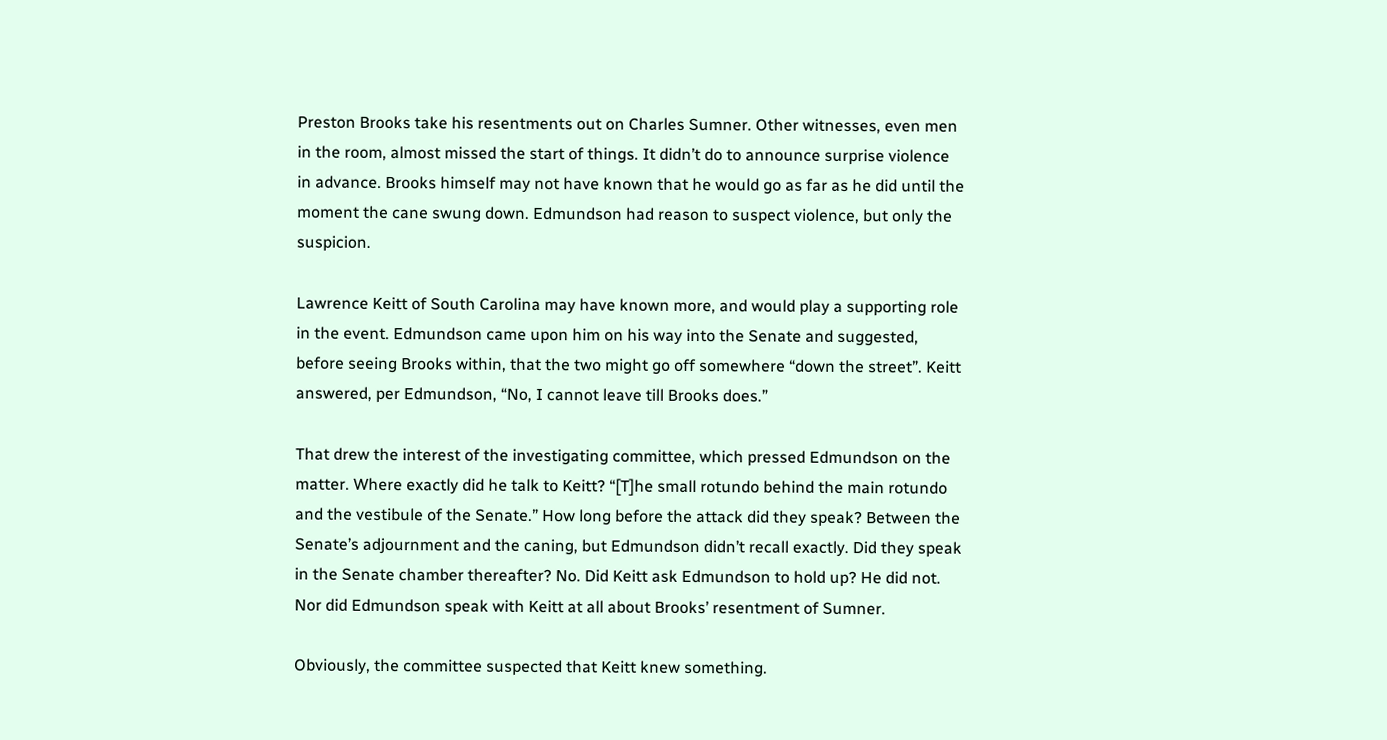Preston Brooks take his resentments out on Charles Sumner. Other witnesses, even men in the room, almost missed the start of things. It didn’t do to announce surprise violence in advance. Brooks himself may not have known that he would go as far as he did until the moment the cane swung down. Edmundson had reason to suspect violence, but only the suspicion.

Lawrence Keitt of South Carolina may have known more, and would play a supporting role in the event. Edmundson came upon him on his way into the Senate and suggested, before seeing Brooks within, that the two might go off somewhere “down the street”. Keitt answered, per Edmundson, “No, I cannot leave till Brooks does.”

That drew the interest of the investigating committee, which pressed Edmundson on the matter. Where exactly did he talk to Keitt? “[T]he small rotundo behind the main rotundo and the vestibule of the Senate.” How long before the attack did they speak? Between the Senate’s adjournment and the caning, but Edmundson didn’t recall exactly. Did they speak in the Senate chamber thereafter? No. Did Keitt ask Edmundson to hold up? He did not. Nor did Edmundson speak with Keitt at all about Brooks’ resentment of Sumner.

Obviously, the committee suspected that Keitt knew something.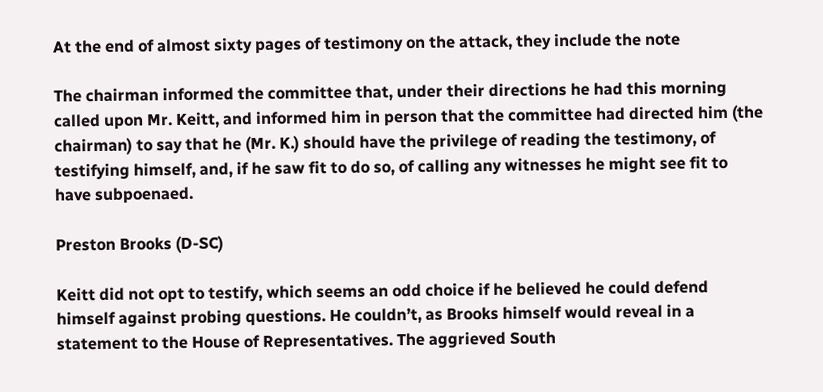At the end of almost sixty pages of testimony on the attack, they include the note

The chairman informed the committee that, under their directions he had this morning called upon Mr. Keitt, and informed him in person that the committee had directed him (the chairman) to say that he (Mr. K.) should have the privilege of reading the testimony, of testifying himself, and, if he saw fit to do so, of calling any witnesses he might see fit to have subpoenaed.

Preston Brooks (D-SC)

Keitt did not opt to testify, which seems an odd choice if he believed he could defend himself against probing questions. He couldn’t, as Brooks himself would reveal in a statement to the House of Representatives. The aggrieved South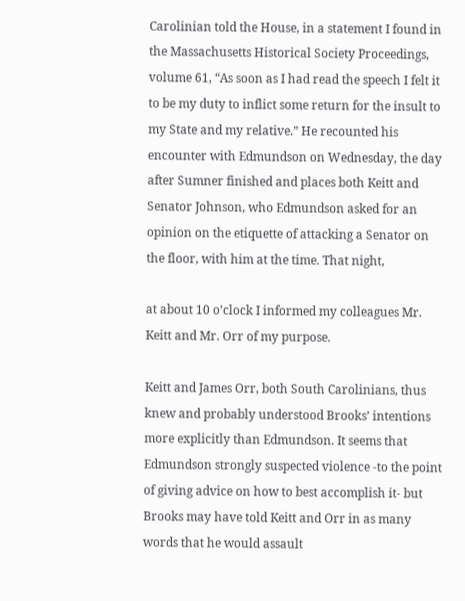Carolinian told the House, in a statement I found in the Massachusetts Historical Society Proceedings, volume 61, “As soon as I had read the speech I felt it to be my duty to inflict some return for the insult to my State and my relative.” He recounted his encounter with Edmundson on Wednesday, the day after Sumner finished and places both Keitt and Senator Johnson, who Edmundson asked for an opinion on the etiquette of attacking a Senator on the floor, with him at the time. That night,

at about 10 o’clock I informed my colleagues Mr. Keitt and Mr. Orr of my purpose.

Keitt and James Orr, both South Carolinians, thus knew and probably understood Brooks’ intentions more explicitly than Edmundson. It seems that Edmundson strongly suspected violence -to the point of giving advice on how to best accomplish it- but Brooks may have told Keitt and Orr in as many words that he would assault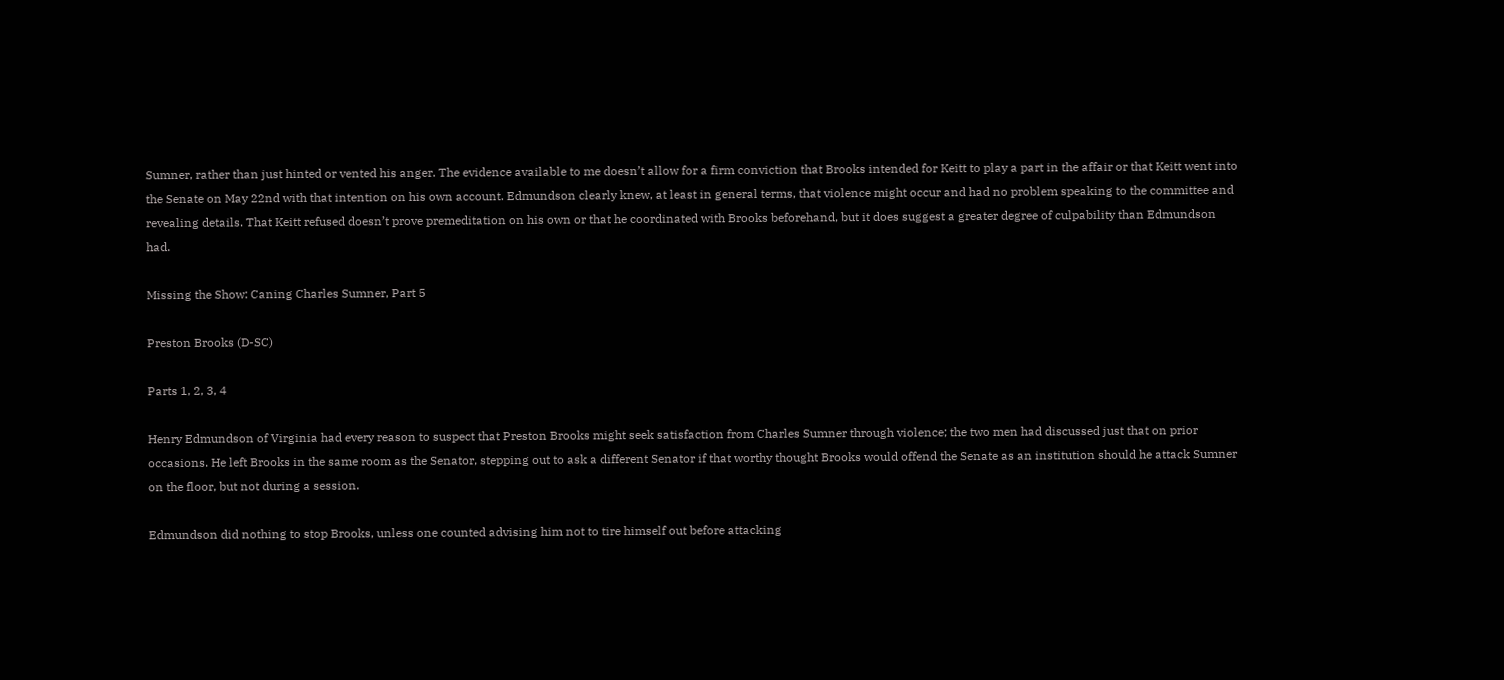Sumner, rather than just hinted or vented his anger. The evidence available to me doesn’t allow for a firm conviction that Brooks intended for Keitt to play a part in the affair or that Keitt went into the Senate on May 22nd with that intention on his own account. Edmundson clearly knew, at least in general terms, that violence might occur and had no problem speaking to the committee and revealing details. That Keitt refused doesn’t prove premeditation on his own or that he coordinated with Brooks beforehand, but it does suggest a greater degree of culpability than Edmundson had.

Missing the Show: Caning Charles Sumner, Part 5

Preston Brooks (D-SC)

Parts 1, 2, 3, 4

Henry Edmundson of Virginia had every reason to suspect that Preston Brooks might seek satisfaction from Charles Sumner through violence; the two men had discussed just that on prior occasions. He left Brooks in the same room as the Senator, stepping out to ask a different Senator if that worthy thought Brooks would offend the Senate as an institution should he attack Sumner on the floor, but not during a session.

Edmundson did nothing to stop Brooks, unless one counted advising him not to tire himself out before attacking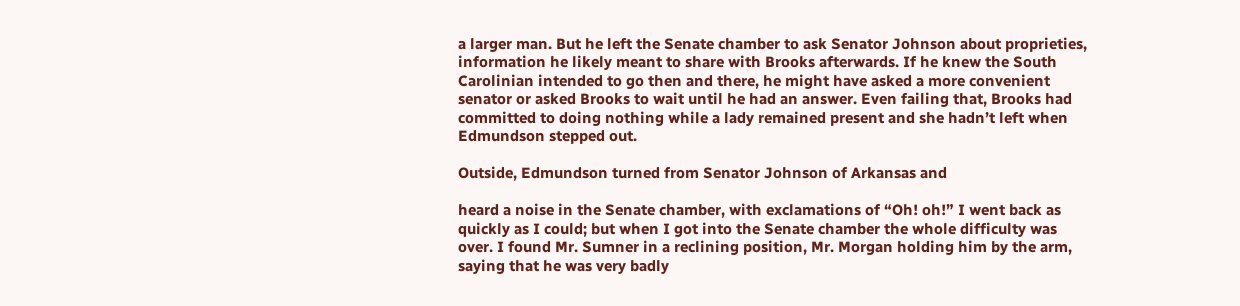a larger man. But he left the Senate chamber to ask Senator Johnson about proprieties, information he likely meant to share with Brooks afterwards. If he knew the South Carolinian intended to go then and there, he might have asked a more convenient senator or asked Brooks to wait until he had an answer. Even failing that, Brooks had committed to doing nothing while a lady remained present and she hadn’t left when Edmundson stepped out.

Outside, Edmundson turned from Senator Johnson of Arkansas and

heard a noise in the Senate chamber, with exclamations of “Oh! oh!” I went back as quickly as I could; but when I got into the Senate chamber the whole difficulty was over. I found Mr. Sumner in a reclining position, Mr. Morgan holding him by the arm, saying that he was very badly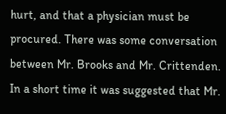hurt, and that a physician must be procured. There was some conversation between Mr. Brooks and Mr. Crittenden. In a short time it was suggested that Mr.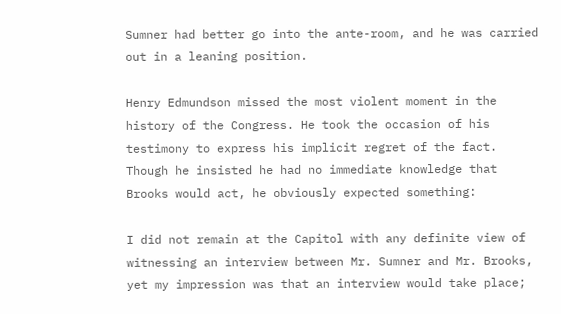Sumner had better go into the ante-room, and he was carried out in a leaning position.

Henry Edmundson missed the most violent moment in the history of the Congress. He took the occasion of his testimony to express his implicit regret of the fact. Though he insisted he had no immediate knowledge that Brooks would act, he obviously expected something:

I did not remain at the Capitol with any definite view of witnessing an interview between Mr. Sumner and Mr. Brooks, yet my impression was that an interview would take place;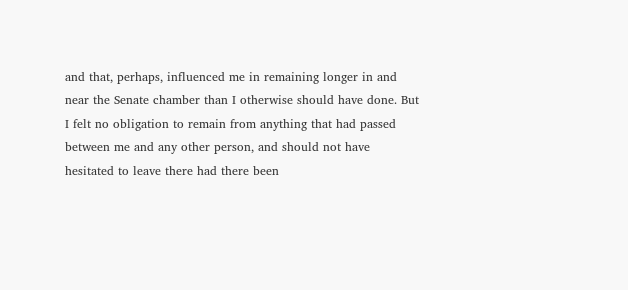and that, perhaps, influenced me in remaining longer in and near the Senate chamber than I otherwise should have done. But I felt no obligation to remain from anything that had passed between me and any other person, and should not have hesitated to leave there had there been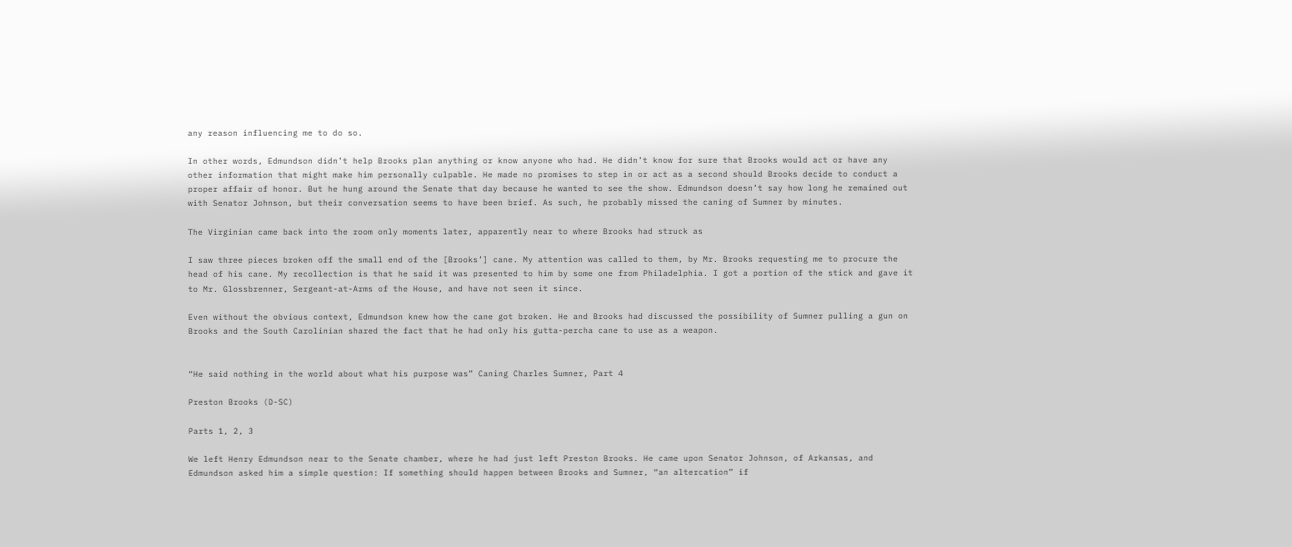any reason influencing me to do so.

In other words, Edmundson didn’t help Brooks plan anything or know anyone who had. He didn’t know for sure that Brooks would act or have any other information that might make him personally culpable. He made no promises to step in or act as a second should Brooks decide to conduct a proper affair of honor. But he hung around the Senate that day because he wanted to see the show. Edmundson doesn’t say how long he remained out with Senator Johnson, but their conversation seems to have been brief. As such, he probably missed the caning of Sumner by minutes.

The Virginian came back into the room only moments later, apparently near to where Brooks had struck as

I saw three pieces broken off the small end of the [Brooks’] cane. My attention was called to them, by Mr. Brooks requesting me to procure the head of his cane. My recollection is that he said it was presented to him by some one from Philadelphia. I got a portion of the stick and gave it to Mr. Glossbrenner, Sergeant-at-Arms of the House, and have not seen it since.

Even without the obvious context, Edmundson knew how the cane got broken. He and Brooks had discussed the possibility of Sumner pulling a gun on Brooks and the South Carolinian shared the fact that he had only his gutta-percha cane to use as a weapon.


“He said nothing in the world about what his purpose was” Caning Charles Sumner, Part 4

Preston Brooks (D-SC)

Parts 1, 2, 3

We left Henry Edmundson near to the Senate chamber, where he had just left Preston Brooks. He came upon Senator Johnson, of Arkansas, and Edmundson asked him a simple question: If something should happen between Brooks and Sumner, “an altercation” if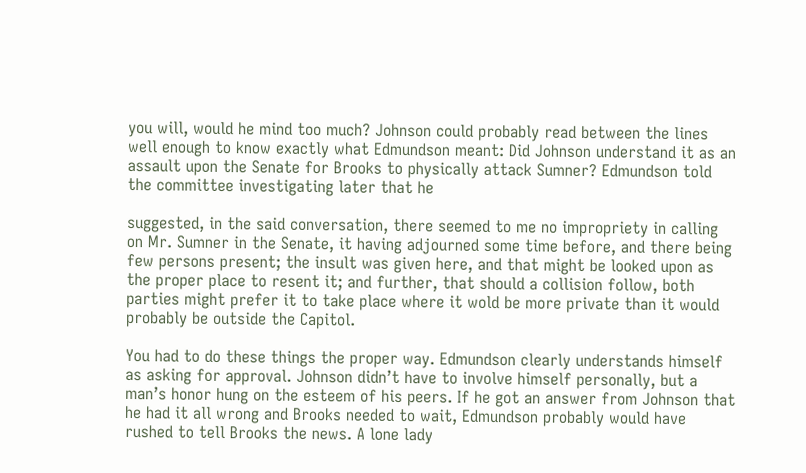you will, would he mind too much? Johnson could probably read between the lines well enough to know exactly what Edmundson meant: Did Johnson understand it as an assault upon the Senate for Brooks to physically attack Sumner? Edmundson told the committee investigating later that he

suggested, in the said conversation, there seemed to me no impropriety in calling on Mr. Sumner in the Senate, it having adjourned some time before, and there being few persons present; the insult was given here, and that might be looked upon as the proper place to resent it; and further, that should a collision follow, both parties might prefer it to take place where it wold be more private than it would probably be outside the Capitol.

You had to do these things the proper way. Edmundson clearly understands himself as asking for approval. Johnson didn’t have to involve himself personally, but a man’s honor hung on the esteem of his peers. If he got an answer from Johnson that he had it all wrong and Brooks needed to wait, Edmundson probably would have rushed to tell Brooks the news. A lone lady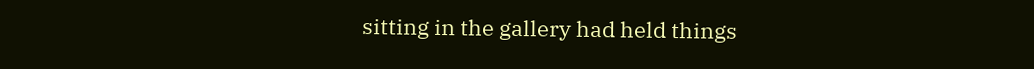sitting in the gallery had held things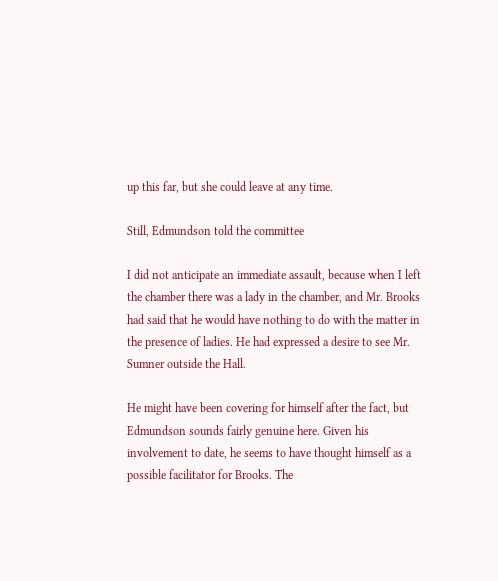up this far, but she could leave at any time.

Still, Edmundson told the committee

I did not anticipate an immediate assault, because when I left the chamber there was a lady in the chamber, and Mr. Brooks had said that he would have nothing to do with the matter in the presence of ladies. He had expressed a desire to see Mr. Sumner outside the Hall.

He might have been covering for himself after the fact, but Edmundson sounds fairly genuine here. Given his involvement to date, he seems to have thought himself as a possible facilitator for Brooks. The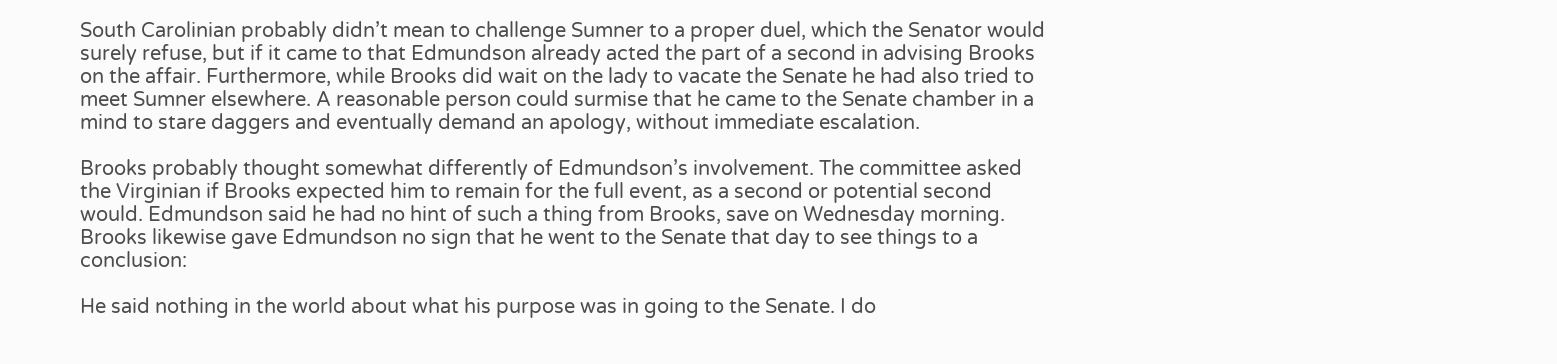South Carolinian probably didn’t mean to challenge Sumner to a proper duel, which the Senator would surely refuse, but if it came to that Edmundson already acted the part of a second in advising Brooks on the affair. Furthermore, while Brooks did wait on the lady to vacate the Senate he had also tried to meet Sumner elsewhere. A reasonable person could surmise that he came to the Senate chamber in a mind to stare daggers and eventually demand an apology, without immediate escalation.

Brooks probably thought somewhat differently of Edmundson’s involvement. The committee asked the Virginian if Brooks expected him to remain for the full event, as a second or potential second would. Edmundson said he had no hint of such a thing from Brooks, save on Wednesday morning. Brooks likewise gave Edmundson no sign that he went to the Senate that day to see things to a conclusion:

He said nothing in the world about what his purpose was in going to the Senate. I do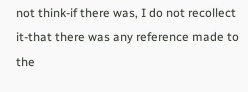not think-if there was, I do not recollect it-that there was any reference made to the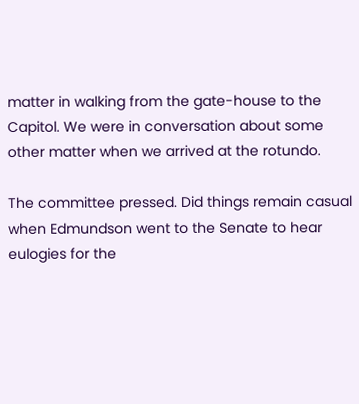matter in walking from the gate-house to the Capitol. We were in conversation about some other matter when we arrived at the rotundo.

The committee pressed. Did things remain casual when Edmundson went to the Senate to hear eulogies for the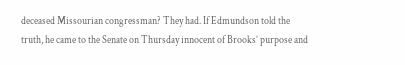deceased Missourian congressman? They had. If Edmundson told the truth, he came to the Senate on Thursday innocent of Brooks’ purpose and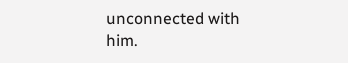unconnected with him.